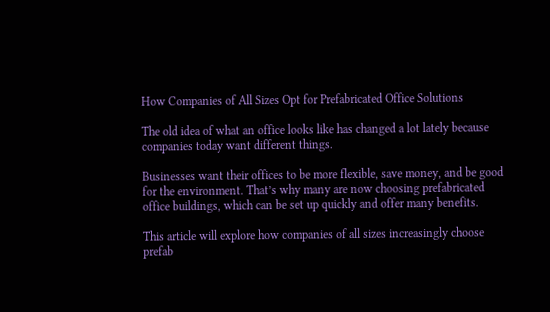How Companies of All Sizes Opt for Prefabricated Office Solutions

The old idea of what an office looks like has changed a lot lately because companies today want different things.

Businesses want their offices to be more flexible, save money, and be good for the environment. That’s why many are now choosing prefabricated office buildings, which can be set up quickly and offer many benefits.

This article will explore how companies of all sizes increasingly choose prefab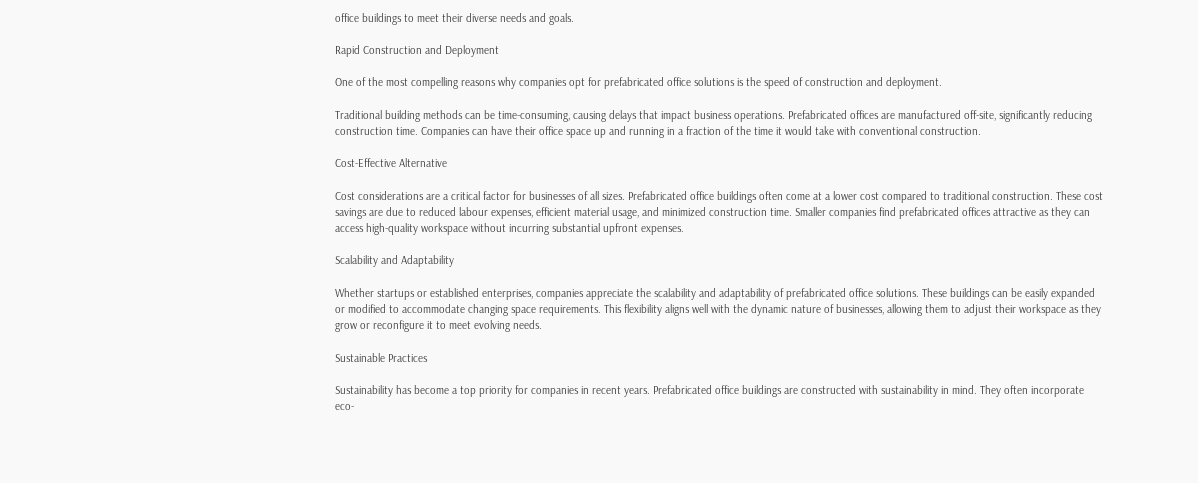office buildings to meet their diverse needs and goals.

Rapid Construction and Deployment

One of the most compelling reasons why companies opt for prefabricated office solutions is the speed of construction and deployment.

Traditional building methods can be time-consuming, causing delays that impact business operations. Prefabricated offices are manufactured off-site, significantly reducing construction time. Companies can have their office space up and running in a fraction of the time it would take with conventional construction.

Cost-Effective Alternative

Cost considerations are a critical factor for businesses of all sizes. Prefabricated office buildings often come at a lower cost compared to traditional construction. These cost savings are due to reduced labour expenses, efficient material usage, and minimized construction time. Smaller companies find prefabricated offices attractive as they can access high-quality workspace without incurring substantial upfront expenses.

Scalability and Adaptability

Whether startups or established enterprises, companies appreciate the scalability and adaptability of prefabricated office solutions. These buildings can be easily expanded or modified to accommodate changing space requirements. This flexibility aligns well with the dynamic nature of businesses, allowing them to adjust their workspace as they grow or reconfigure it to meet evolving needs.

Sustainable Practices

Sustainability has become a top priority for companies in recent years. Prefabricated office buildings are constructed with sustainability in mind. They often incorporate eco-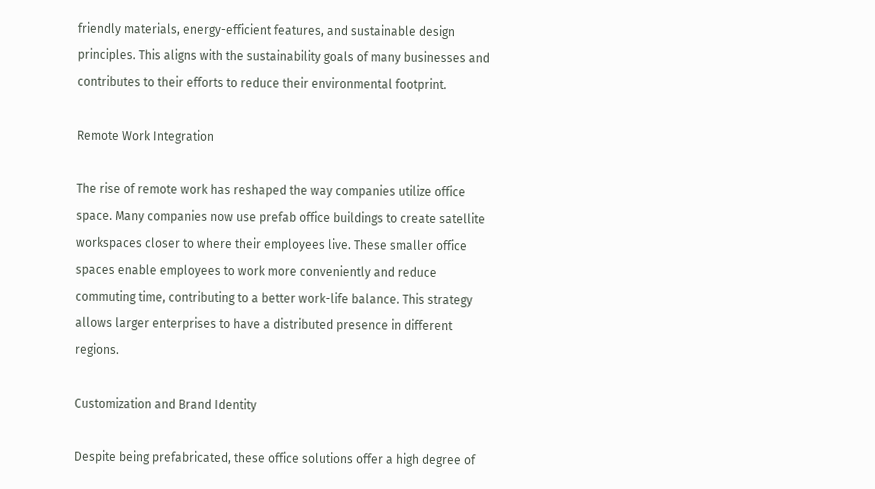friendly materials, energy-efficient features, and sustainable design principles. This aligns with the sustainability goals of many businesses and contributes to their efforts to reduce their environmental footprint.

Remote Work Integration

The rise of remote work has reshaped the way companies utilize office space. Many companies now use prefab office buildings to create satellite workspaces closer to where their employees live. These smaller office spaces enable employees to work more conveniently and reduce commuting time, contributing to a better work-life balance. This strategy allows larger enterprises to have a distributed presence in different regions.

Customization and Brand Identity

Despite being prefabricated, these office solutions offer a high degree of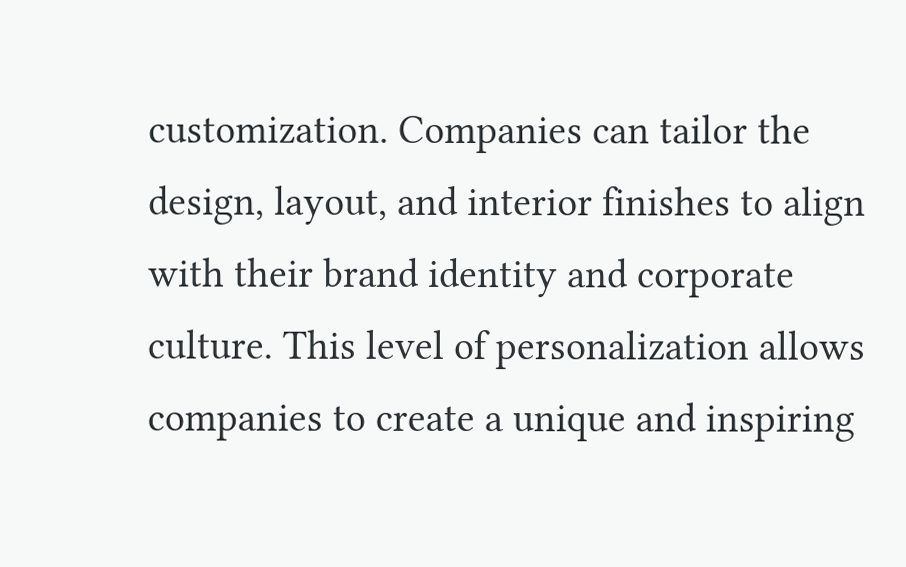customization. Companies can tailor the design, layout, and interior finishes to align with their brand identity and corporate culture. This level of personalization allows companies to create a unique and inspiring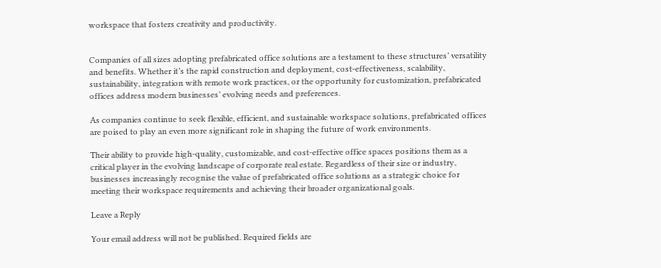workspace that fosters creativity and productivity.


Companies of all sizes adopting prefabricated office solutions are a testament to these structures’ versatility and benefits. Whether it’s the rapid construction and deployment, cost-effectiveness, scalability, sustainability, integration with remote work practices, or the opportunity for customization, prefabricated offices address modern businesses’ evolving needs and preferences.

As companies continue to seek flexible, efficient, and sustainable workspace solutions, prefabricated offices are poised to play an even more significant role in shaping the future of work environments.

Their ability to provide high-quality, customizable, and cost-effective office spaces positions them as a critical player in the evolving landscape of corporate real estate. Regardless of their size or industry, businesses increasingly recognise the value of prefabricated office solutions as a strategic choice for meeting their workspace requirements and achieving their broader organizational goals.

Leave a Reply

Your email address will not be published. Required fields are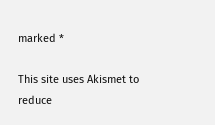marked *

This site uses Akismet to reduce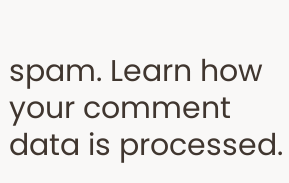spam. Learn how your comment data is processed.